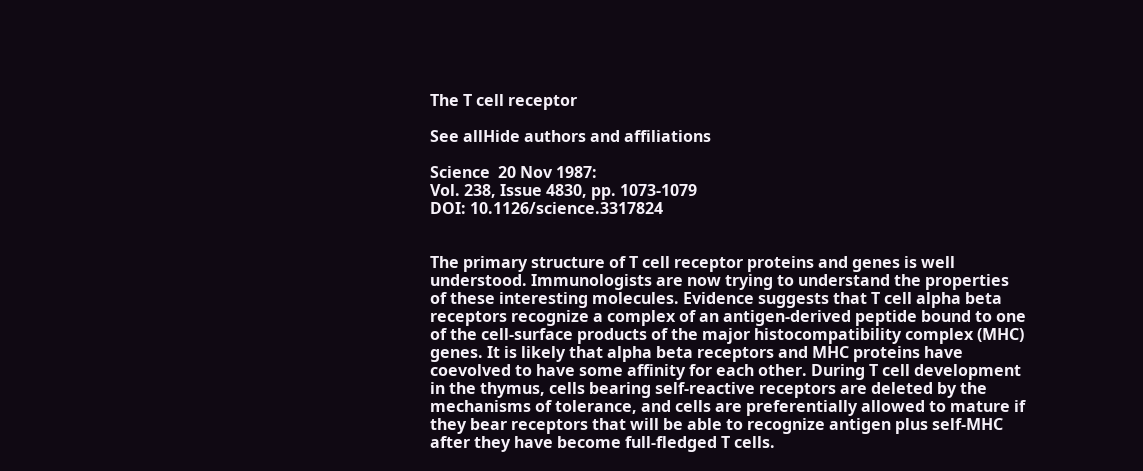The T cell receptor

See allHide authors and affiliations

Science  20 Nov 1987:
Vol. 238, Issue 4830, pp. 1073-1079
DOI: 10.1126/science.3317824


The primary structure of T cell receptor proteins and genes is well understood. Immunologists are now trying to understand the properties of these interesting molecules. Evidence suggests that T cell alpha beta receptors recognize a complex of an antigen-derived peptide bound to one of the cell-surface products of the major histocompatibility complex (MHC) genes. It is likely that alpha beta receptors and MHC proteins have coevolved to have some affinity for each other. During T cell development in the thymus, cells bearing self-reactive receptors are deleted by the mechanisms of tolerance, and cells are preferentially allowed to mature if they bear receptors that will be able to recognize antigen plus self-MHC after they have become full-fledged T cells.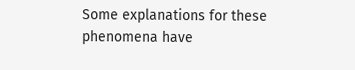Some explanations for these phenomena have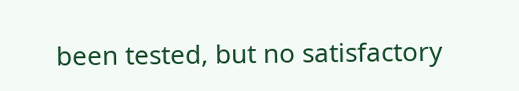been tested, but no satisfactory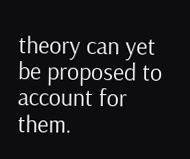theory can yet be proposed to account for them.